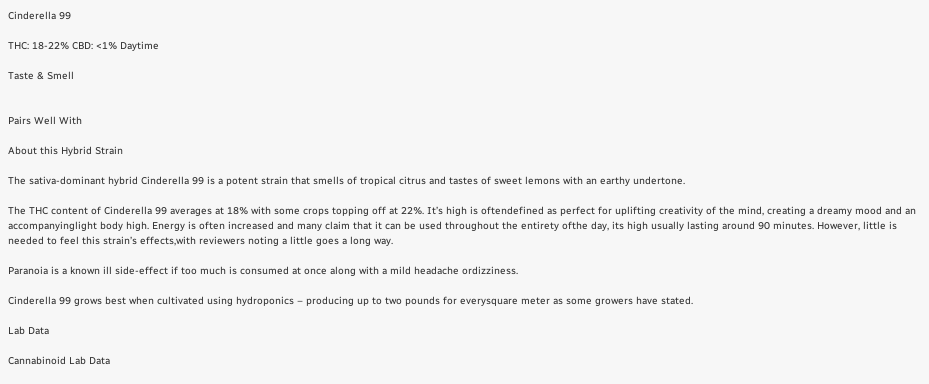Cinderella 99

THC: 18-22% CBD: <1% Daytime

Taste & Smell


Pairs Well With

About this Hybrid Strain

The sativa-dominant hybrid Cinderella 99 is a potent strain that smells of tropical citrus and tastes of sweet lemons with an earthy undertone.

The THC content of Cinderella 99 averages at 18% with some crops topping off at 22%. It’s high is oftendefined as perfect for uplifting creativity of the mind, creating a dreamy mood and an accompanyinglight body high. Energy is often increased and many claim that it can be used throughout the entirety ofthe day, its high usually lasting around 90 minutes. However, little is needed to feel this strain’s effects,with reviewers noting a little goes a long way.

Paranoia is a known ill side-effect if too much is consumed at once along with a mild headache ordizziness.

Cinderella 99 grows best when cultivated using hydroponics – producing up to two pounds for everysquare meter as some growers have stated.

Lab Data

Cannabinoid Lab Data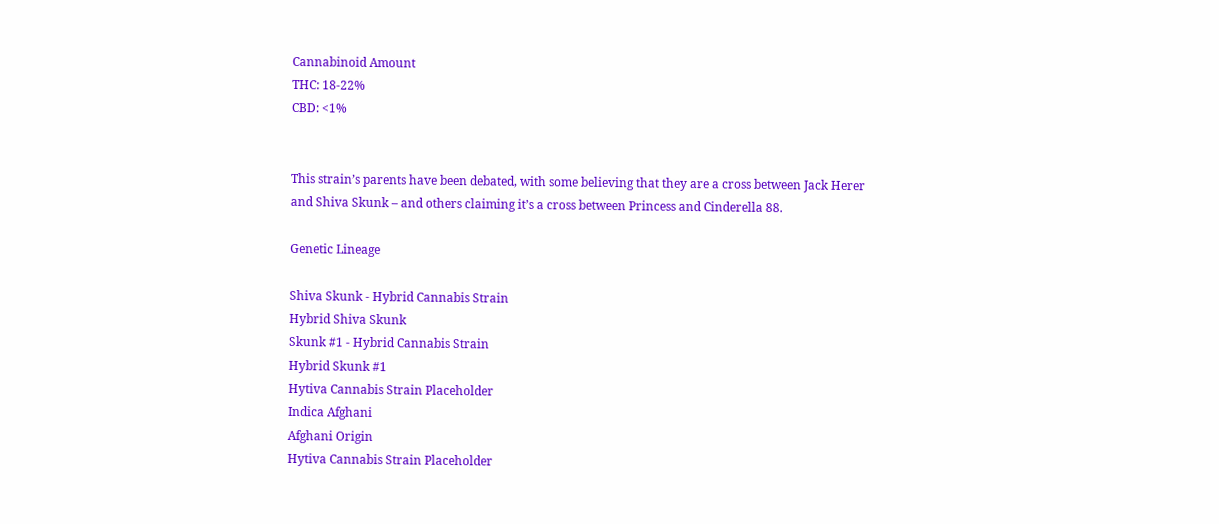Cannabinoid Amount
THC: 18-22%
CBD: <1%


This strain’s parents have been debated, with some believing that they are a cross between Jack Herer
and Shiva Skunk – and others claiming it’s a cross between Princess and Cinderella 88.

Genetic Lineage

Shiva Skunk - Hybrid Cannabis Strain
Hybrid Shiva Skunk
Skunk #1 - Hybrid Cannabis Strain
Hybrid Skunk #1
Hytiva Cannabis Strain Placeholder
Indica Afghani
Afghani Origin
Hytiva Cannabis Strain Placeholder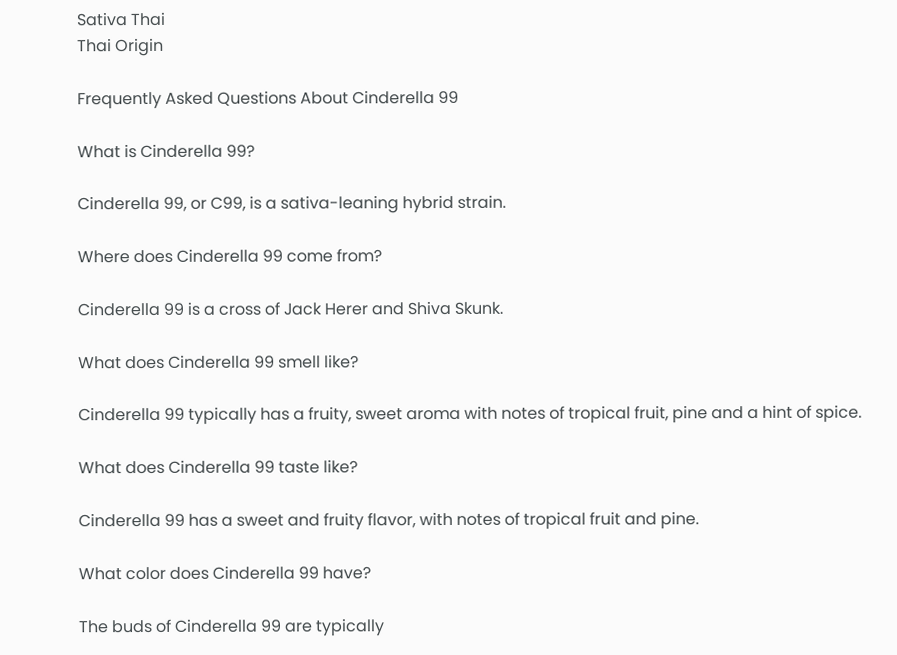Sativa Thai
Thai Origin

Frequently Asked Questions About Cinderella 99

What is Cinderella 99?

Cinderella 99, or C99, is a sativa-leaning hybrid strain.

Where does Cinderella 99 come from?

Cinderella 99 is a cross of Jack Herer and Shiva Skunk.

What does Cinderella 99 smell like?

Cinderella 99 typically has a fruity, sweet aroma with notes of tropical fruit, pine and a hint of spice.

What does Cinderella 99 taste like?

Cinderella 99 has a sweet and fruity flavor, with notes of tropical fruit and pine.

What color does Cinderella 99 have?

The buds of Cinderella 99 are typically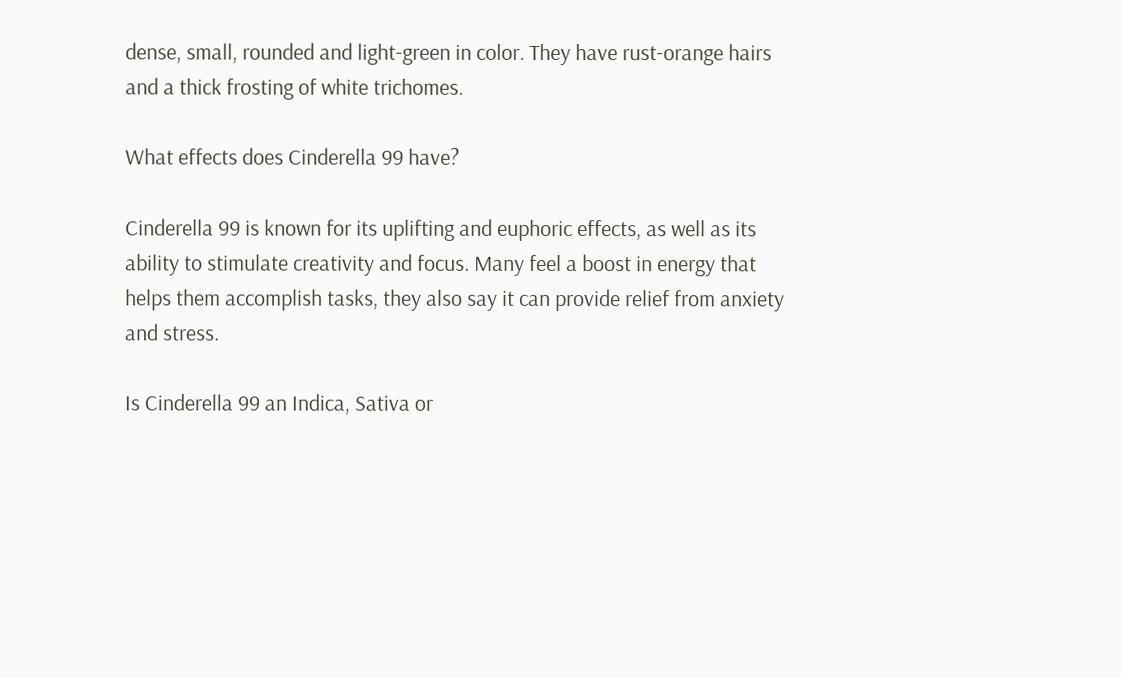dense, small, rounded and light-green in color. They have rust-orange hairs and a thick frosting of white trichomes.

What effects does Cinderella 99 have?

Cinderella 99 is known for its uplifting and euphoric effects, as well as its ability to stimulate creativity and focus. Many feel a boost in energy that helps them accomplish tasks, they also say it can provide relief from anxiety and stress.

Is Cinderella 99 an Indica, Sativa or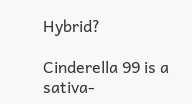Hybrid?

Cinderella 99 is a sativa-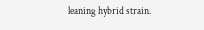leaning hybrid strain.